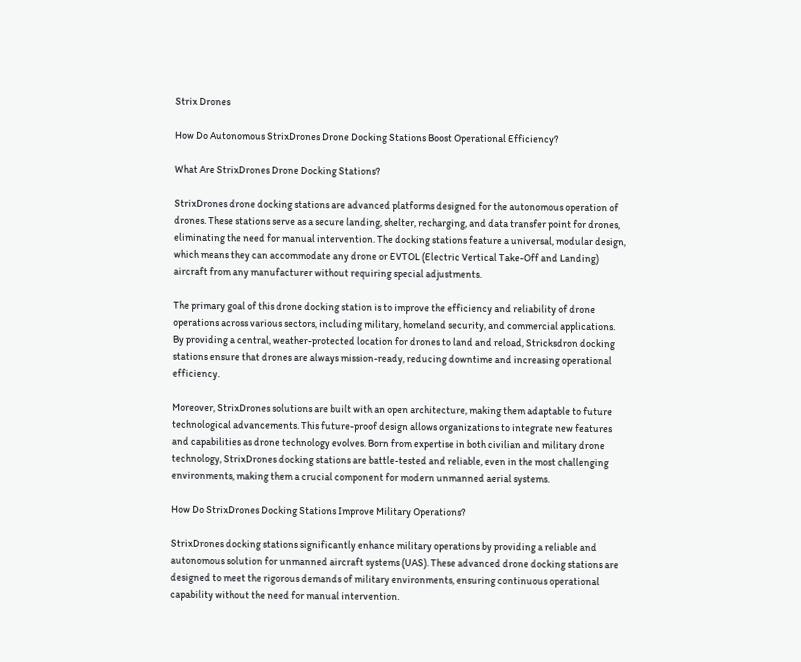Strix Drones

How Do Autonomous StrixDrones Drone Docking Stations Boost Operational Efficiency?

What Are StrixDrones Drone Docking Stations?

StrixDrones drone docking stations are advanced platforms designed for the autonomous operation of drones. These stations serve as a secure landing, shelter, recharging, and data transfer point for drones, eliminating the need for manual intervention. The docking stations feature a universal, modular design, which means they can accommodate any drone or EVTOL (Electric Vertical Take-Off and Landing) aircraft from any manufacturer without requiring special adjustments.

The primary goal of this drone docking station is to improve the efficiency and reliability of drone operations across various sectors, including military, homeland security, and commercial applications. By providing a central, weather-protected location for drones to land and reload, Stricksdron docking stations ensure that drones are always mission-ready, reducing downtime and increasing operational efficiency.

Moreover, StrixDrones solutions are built with an open architecture, making them adaptable to future technological advancements. This future-proof design allows organizations to integrate new features and capabilities as drone technology evolves. Born from expertise in both civilian and military drone technology, StrixDrones docking stations are battle-tested and reliable, even in the most challenging environments, making them a crucial component for modern unmanned aerial systems.

How Do StrixDrones Docking Stations Improve Military Operations?

StrixDrones docking stations significantly enhance military operations by providing a reliable and autonomous solution for unmanned aircraft systems (UAS). These advanced drone docking stations are designed to meet the rigorous demands of military environments, ensuring continuous operational capability without the need for manual intervention.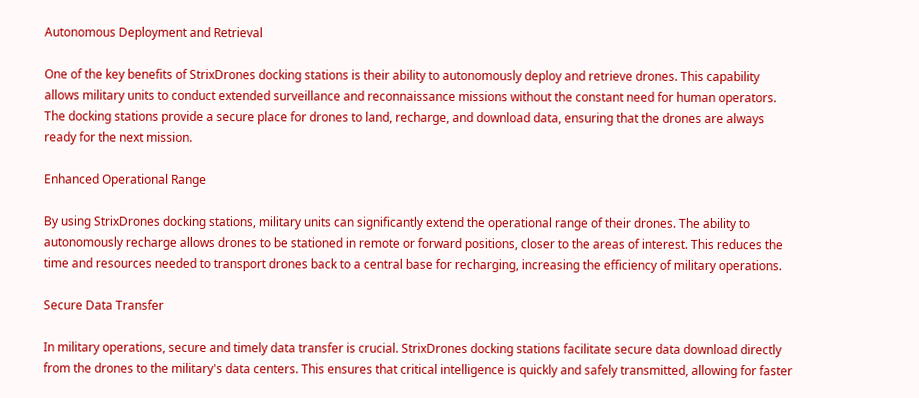Autonomous Deployment and Retrieval

One of the key benefits of StrixDrones docking stations is their ability to autonomously deploy and retrieve drones. This capability allows military units to conduct extended surveillance and reconnaissance missions without the constant need for human operators. The docking stations provide a secure place for drones to land, recharge, and download data, ensuring that the drones are always ready for the next mission.

Enhanced Operational Range

By using StrixDrones docking stations, military units can significantly extend the operational range of their drones. The ability to autonomously recharge allows drones to be stationed in remote or forward positions, closer to the areas of interest. This reduces the time and resources needed to transport drones back to a central base for recharging, increasing the efficiency of military operations.

Secure Data Transfer

In military operations, secure and timely data transfer is crucial. StrixDrones docking stations facilitate secure data download directly from the drones to the military's data centers. This ensures that critical intelligence is quickly and safely transmitted, allowing for faster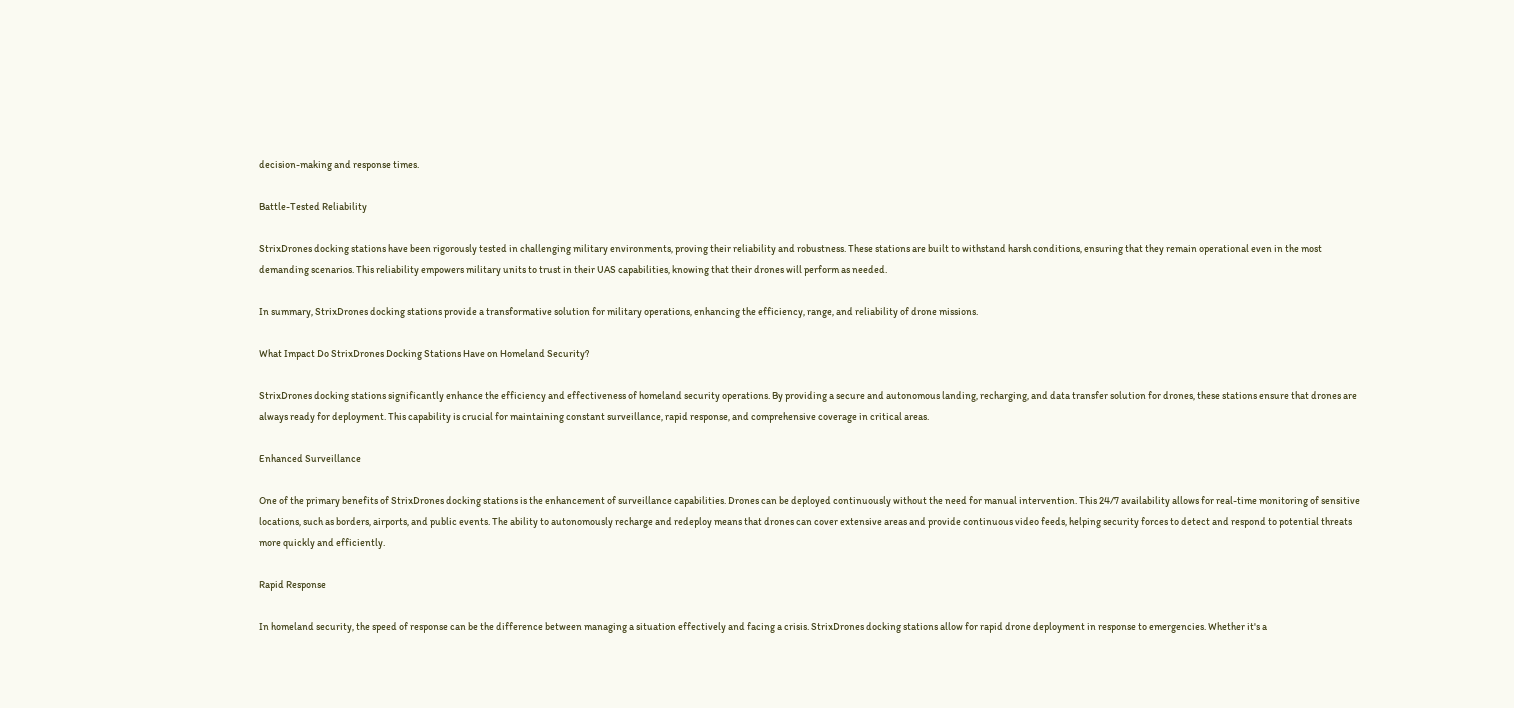decision-making and response times.

Battle-Tested Reliability

StrixDrones docking stations have been rigorously tested in challenging military environments, proving their reliability and robustness. These stations are built to withstand harsh conditions, ensuring that they remain operational even in the most demanding scenarios. This reliability empowers military units to trust in their UAS capabilities, knowing that their drones will perform as needed.

In summary, StrixDrones docking stations provide a transformative solution for military operations, enhancing the efficiency, range, and reliability of drone missions.

What Impact Do StrixDrones Docking Stations Have on Homeland Security?

StrixDrones docking stations significantly enhance the efficiency and effectiveness of homeland security operations. By providing a secure and autonomous landing, recharging, and data transfer solution for drones, these stations ensure that drones are always ready for deployment. This capability is crucial for maintaining constant surveillance, rapid response, and comprehensive coverage in critical areas.

Enhanced Surveillance

One of the primary benefits of StrixDrones docking stations is the enhancement of surveillance capabilities. Drones can be deployed continuously without the need for manual intervention. This 24/7 availability allows for real-time monitoring of sensitive locations, such as borders, airports, and public events. The ability to autonomously recharge and redeploy means that drones can cover extensive areas and provide continuous video feeds, helping security forces to detect and respond to potential threats more quickly and efficiently.

Rapid Response

In homeland security, the speed of response can be the difference between managing a situation effectively and facing a crisis. StrixDrones docking stations allow for rapid drone deployment in response to emergencies. Whether it's a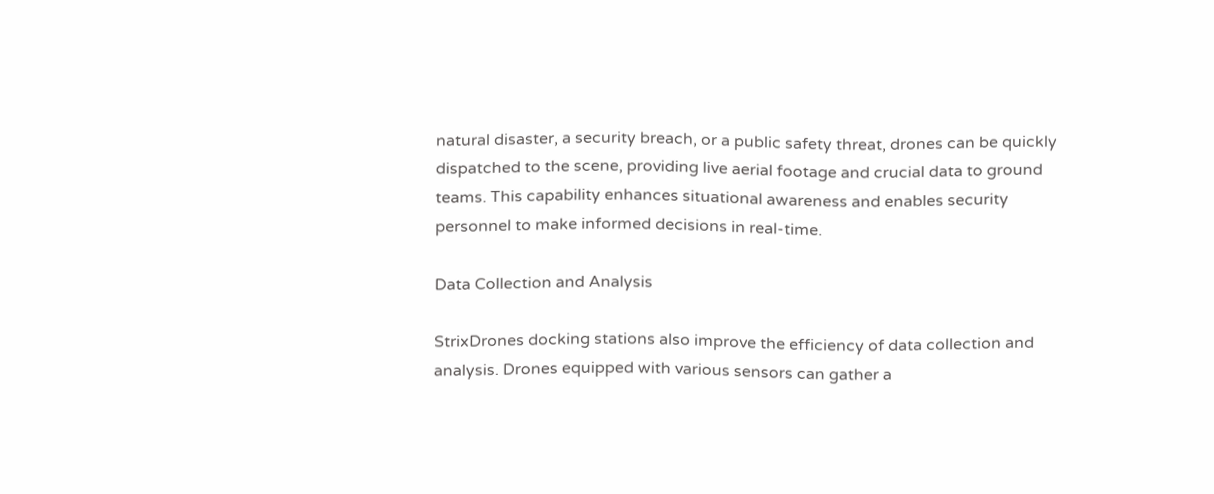natural disaster, a security breach, or a public safety threat, drones can be quickly dispatched to the scene, providing live aerial footage and crucial data to ground teams. This capability enhances situational awareness and enables security personnel to make informed decisions in real-time.

Data Collection and Analysis

StrixDrones docking stations also improve the efficiency of data collection and analysis. Drones equipped with various sensors can gather a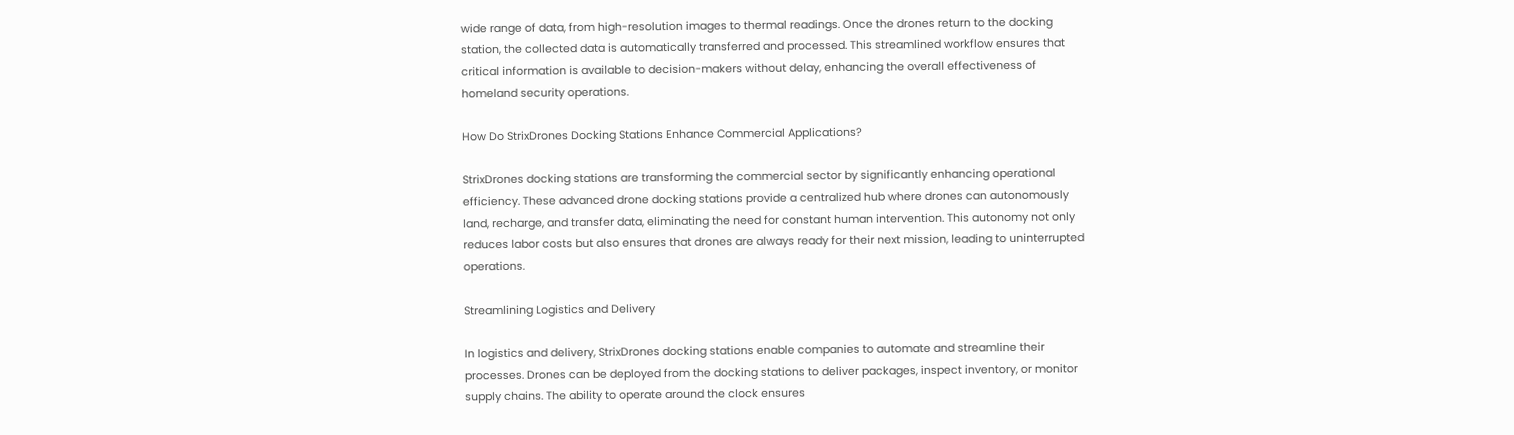wide range of data, from high-resolution images to thermal readings. Once the drones return to the docking station, the collected data is automatically transferred and processed. This streamlined workflow ensures that critical information is available to decision-makers without delay, enhancing the overall effectiveness of homeland security operations.

How Do StrixDrones Docking Stations Enhance Commercial Applications?

StrixDrones docking stations are transforming the commercial sector by significantly enhancing operational efficiency. These advanced drone docking stations provide a centralized hub where drones can autonomously land, recharge, and transfer data, eliminating the need for constant human intervention. This autonomy not only reduces labor costs but also ensures that drones are always ready for their next mission, leading to uninterrupted operations.

Streamlining Logistics and Delivery

In logistics and delivery, StrixDrones docking stations enable companies to automate and streamline their processes. Drones can be deployed from the docking stations to deliver packages, inspect inventory, or monitor supply chains. The ability to operate around the clock ensures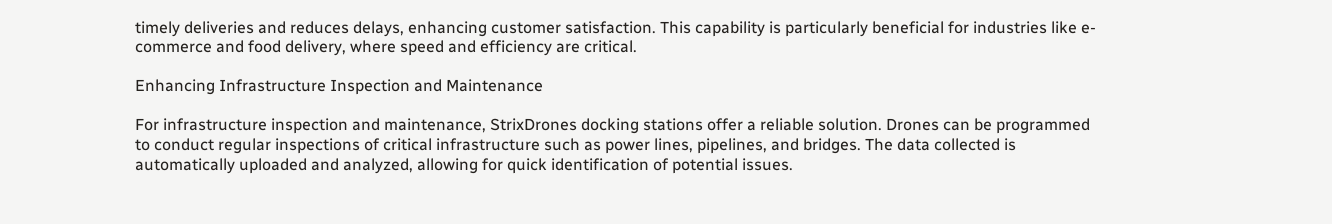timely deliveries and reduces delays, enhancing customer satisfaction. This capability is particularly beneficial for industries like e-commerce and food delivery, where speed and efficiency are critical.

Enhancing Infrastructure Inspection and Maintenance

For infrastructure inspection and maintenance, StrixDrones docking stations offer a reliable solution. Drones can be programmed to conduct regular inspections of critical infrastructure such as power lines, pipelines, and bridges. The data collected is automatically uploaded and analyzed, allowing for quick identification of potential issues.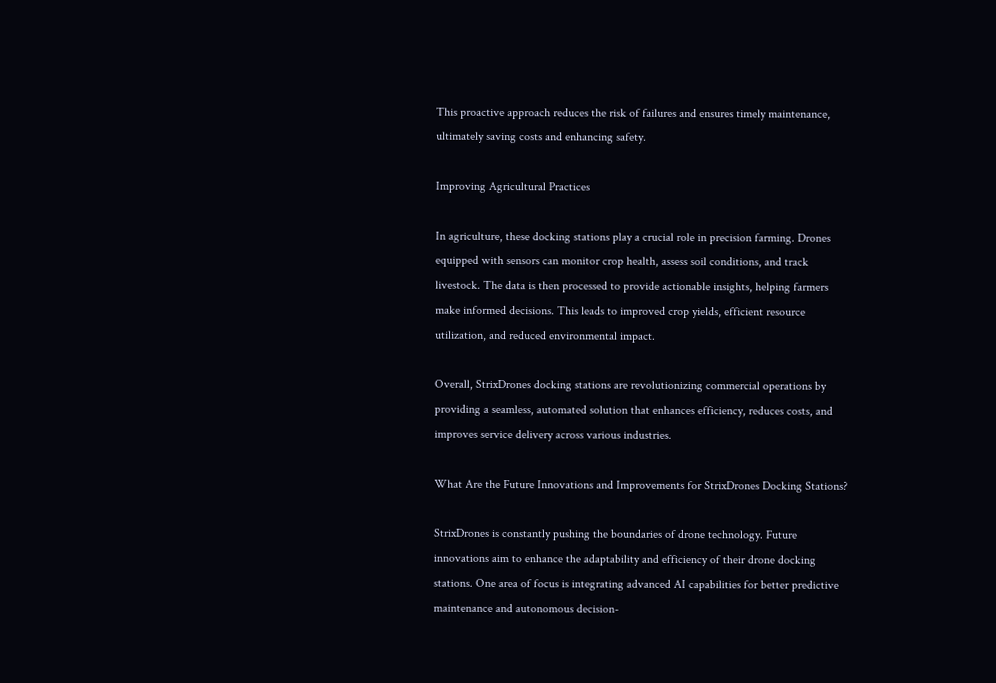This proactive approach reduces the risk of failures and ensures timely maintenance, ultimately saving costs and enhancing safety.

Improving Agricultural Practices

In agriculture, these docking stations play a crucial role in precision farming. Drones equipped with sensors can monitor crop health, assess soil conditions, and track livestock. The data is then processed to provide actionable insights, helping farmers make informed decisions. This leads to improved crop yields, efficient resource utilization, and reduced environmental impact.

Overall, StrixDrones docking stations are revolutionizing commercial operations by providing a seamless, automated solution that enhances efficiency, reduces costs, and improves service delivery across various industries.

What Are the Future Innovations and Improvements for StrixDrones Docking Stations?

StrixDrones is constantly pushing the boundaries of drone technology. Future innovations aim to enhance the adaptability and efficiency of their drone docking stations. One area of focus is integrating advanced AI capabilities for better predictive maintenance and autonomous decision-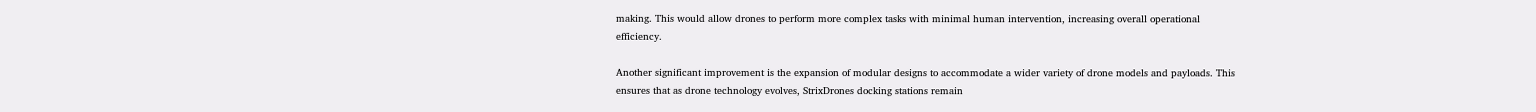making. This would allow drones to perform more complex tasks with minimal human intervention, increasing overall operational efficiency.

Another significant improvement is the expansion of modular designs to accommodate a wider variety of drone models and payloads. This ensures that as drone technology evolves, StrixDrones docking stations remain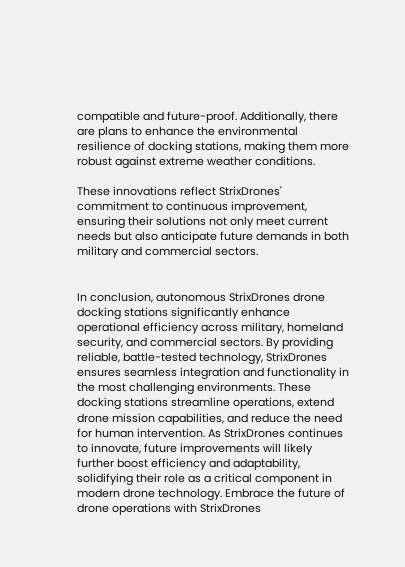compatible and future-proof. Additionally, there are plans to enhance the environmental resilience of docking stations, making them more robust against extreme weather conditions.

These innovations reflect StrixDrones' commitment to continuous improvement, ensuring their solutions not only meet current needs but also anticipate future demands in both military and commercial sectors.


In conclusion, autonomous StrixDrones drone docking stations significantly enhance operational efficiency across military, homeland security, and commercial sectors. By providing reliable, battle-tested technology, StrixDrones ensures seamless integration and functionality in the most challenging environments. These docking stations streamline operations, extend drone mission capabilities, and reduce the need for human intervention. As StrixDrones continues to innovate, future improvements will likely further boost efficiency and adaptability, solidifying their role as a critical component in modern drone technology. Embrace the future of drone operations with StrixDrones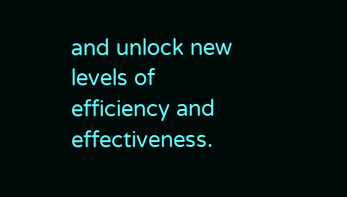and unlock new levels of efficiency and effectiveness.